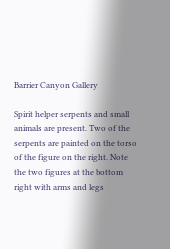Barrier Canyon Gallery

Spirit helper serpents and small animals are present. Two of the serpents are painted on the torso of the figure on the right. Note the two figures at the bottom right with arms and legs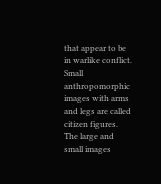that appear to be in warlike conflict. Small anthropomorphic images with arms and legs are called citizen figures. The large and small images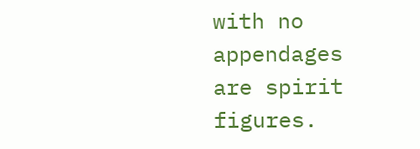with no appendages are spirit figures.